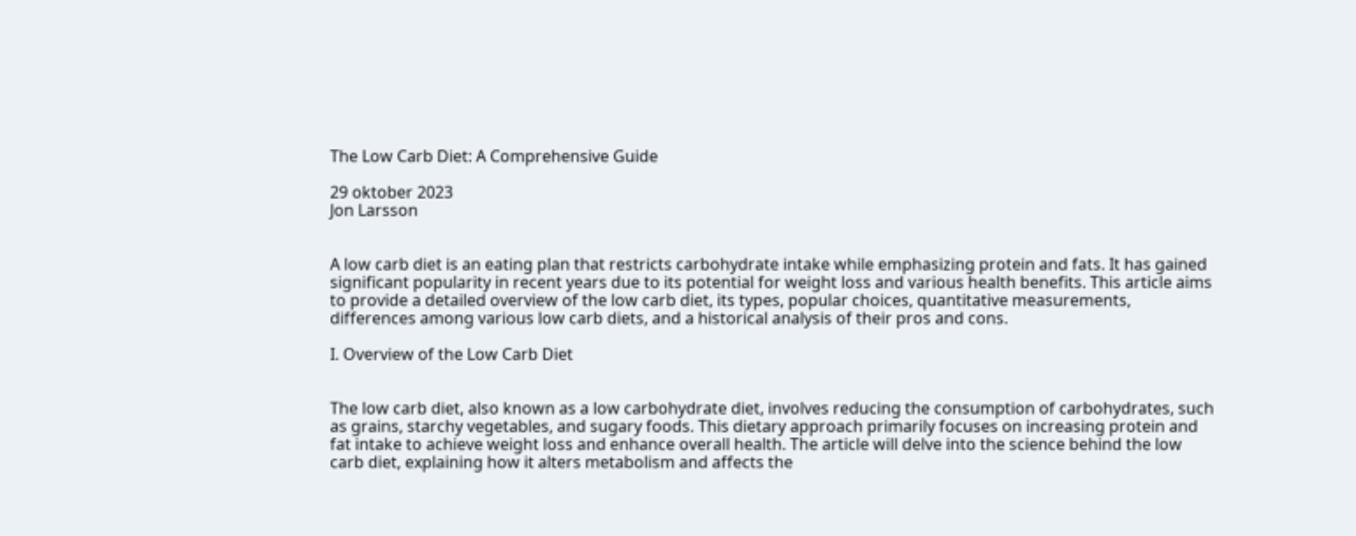The Low Carb Diet: A Comprehensive Guide

29 oktober 2023
Jon Larsson


A low carb diet is an eating plan that restricts carbohydrate intake while emphasizing protein and fats. It has gained significant popularity in recent years due to its potential for weight loss and various health benefits. This article aims to provide a detailed overview of the low carb diet, its types, popular choices, quantitative measurements, differences among various low carb diets, and a historical analysis of their pros and cons.

I. Overview of the Low Carb Diet


The low carb diet, also known as a low carbohydrate diet, involves reducing the consumption of carbohydrates, such as grains, starchy vegetables, and sugary foods. This dietary approach primarily focuses on increasing protein and fat intake to achieve weight loss and enhance overall health. The article will delve into the science behind the low carb diet, explaining how it alters metabolism and affects the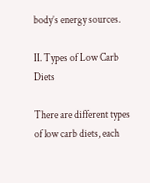body’s energy sources.

II. Types of Low Carb Diets

There are different types of low carb diets, each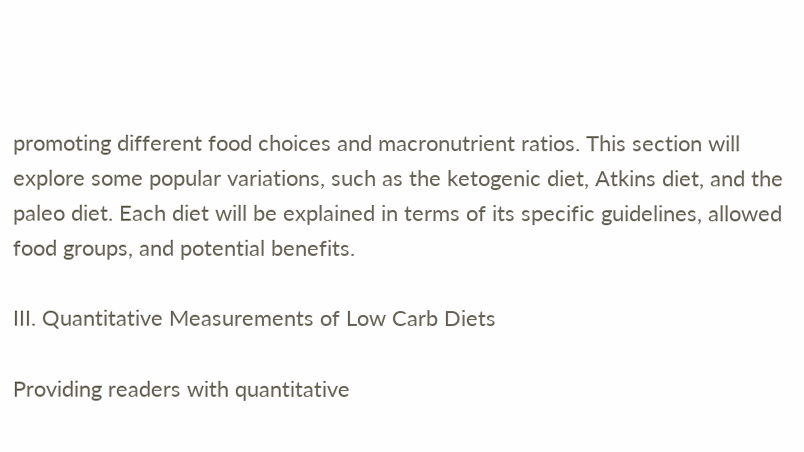promoting different food choices and macronutrient ratios. This section will explore some popular variations, such as the ketogenic diet, Atkins diet, and the paleo diet. Each diet will be explained in terms of its specific guidelines, allowed food groups, and potential benefits.

III. Quantitative Measurements of Low Carb Diets

Providing readers with quantitative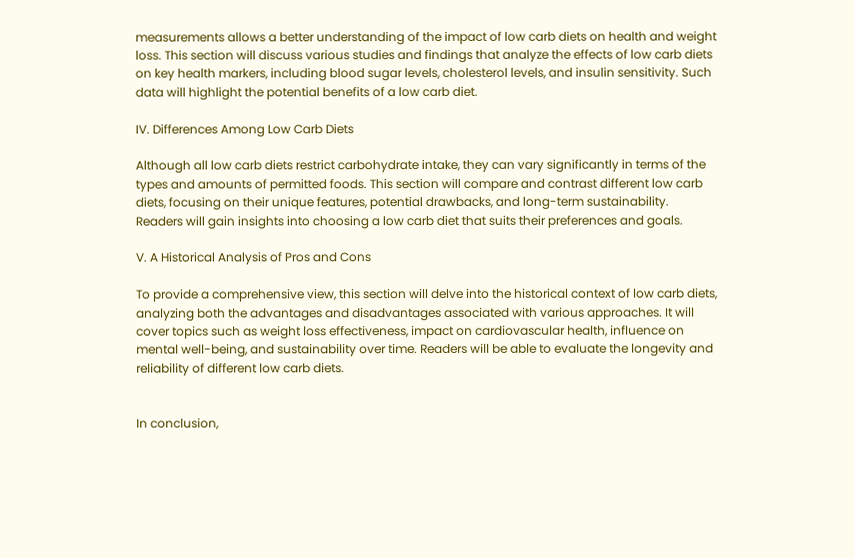measurements allows a better understanding of the impact of low carb diets on health and weight loss. This section will discuss various studies and findings that analyze the effects of low carb diets on key health markers, including blood sugar levels, cholesterol levels, and insulin sensitivity. Such data will highlight the potential benefits of a low carb diet.

IV. Differences Among Low Carb Diets

Although all low carb diets restrict carbohydrate intake, they can vary significantly in terms of the types and amounts of permitted foods. This section will compare and contrast different low carb diets, focusing on their unique features, potential drawbacks, and long-term sustainability. Readers will gain insights into choosing a low carb diet that suits their preferences and goals.

V. A Historical Analysis of Pros and Cons

To provide a comprehensive view, this section will delve into the historical context of low carb diets, analyzing both the advantages and disadvantages associated with various approaches. It will cover topics such as weight loss effectiveness, impact on cardiovascular health, influence on mental well-being, and sustainability over time. Readers will be able to evaluate the longevity and reliability of different low carb diets.


In conclusion,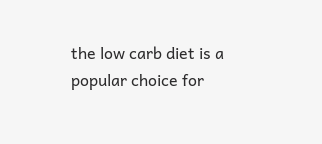the low carb diet is a popular choice for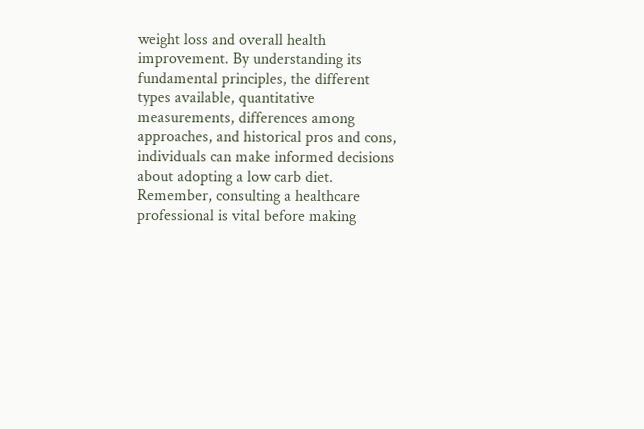weight loss and overall health improvement. By understanding its fundamental principles, the different types available, quantitative measurements, differences among approaches, and historical pros and cons, individuals can make informed decisions about adopting a low carb diet. Remember, consulting a healthcare professional is vital before making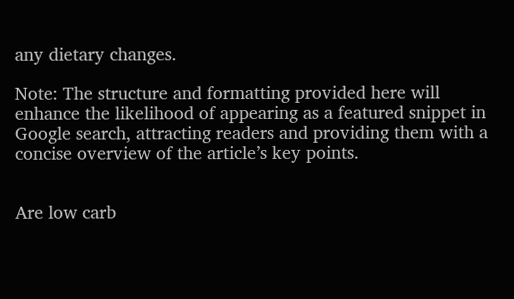any dietary changes.

Note: The structure and formatting provided here will enhance the likelihood of appearing as a featured snippet in Google search, attracting readers and providing them with a concise overview of the article’s key points.


Are low carb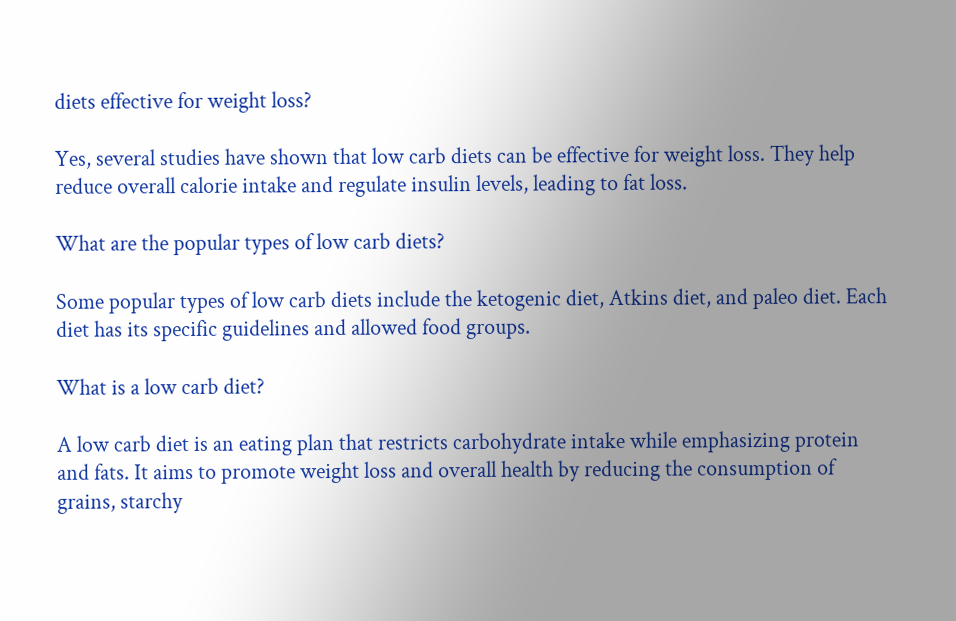diets effective for weight loss?

Yes, several studies have shown that low carb diets can be effective for weight loss. They help reduce overall calorie intake and regulate insulin levels, leading to fat loss.

What are the popular types of low carb diets?

Some popular types of low carb diets include the ketogenic diet, Atkins diet, and paleo diet. Each diet has its specific guidelines and allowed food groups.

What is a low carb diet?

A low carb diet is an eating plan that restricts carbohydrate intake while emphasizing protein and fats. It aims to promote weight loss and overall health by reducing the consumption of grains, starchy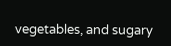vegetables, and sugary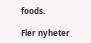foods.

Fler nyheter